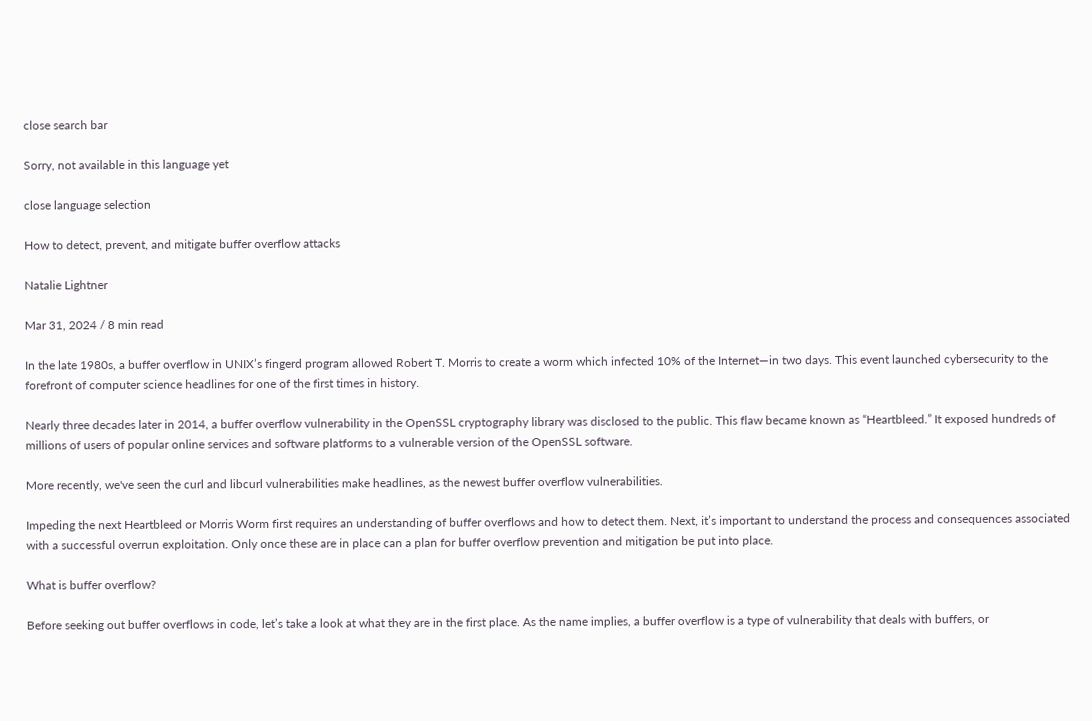close search bar

Sorry, not available in this language yet

close language selection

How to detect, prevent, and mitigate buffer overflow attacks

Natalie Lightner

Mar 31, 2024 / 8 min read

In the late 1980s, a buffer overflow in UNIX’s fingerd program allowed Robert T. Morris to create a worm which infected 10% of the Internet—in two days. This event launched cybersecurity to the forefront of computer science headlines for one of the first times in history.

Nearly three decades later in 2014, a buffer overflow vulnerability in the OpenSSL cryptography library was disclosed to the public. This flaw became known as “Heartbleed.” It exposed hundreds of millions of users of popular online services and software platforms to a vulnerable version of the OpenSSL software.

More recently, we've seen the curl and libcurl vulnerabilities make headlines, as the newest buffer overflow vulnerabilities.

Impeding the next Heartbleed or Morris Worm first requires an understanding of buffer overflows and how to detect them. Next, it’s important to understand the process and consequences associated with a successful overrun exploitation. Only once these are in place can a plan for buffer overflow prevention and mitigation be put into place.

What is buffer overflow?

Before seeking out buffer overflows in code, let’s take a look at what they are in the first place. As the name implies, a buffer overflow is a type of vulnerability that deals with buffers, or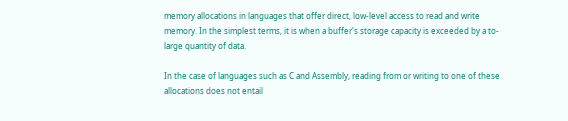memory allocations in languages that offer direct, low-level access to read and write memory. In the simplest terms, it is when a buffer's storage capacity is exceeded by a to-large quantity of data.

In the case of languages such as C and Assembly, reading from or writing to one of these allocations does not entail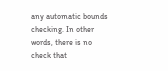any automatic bounds checking. In other words, there is no check that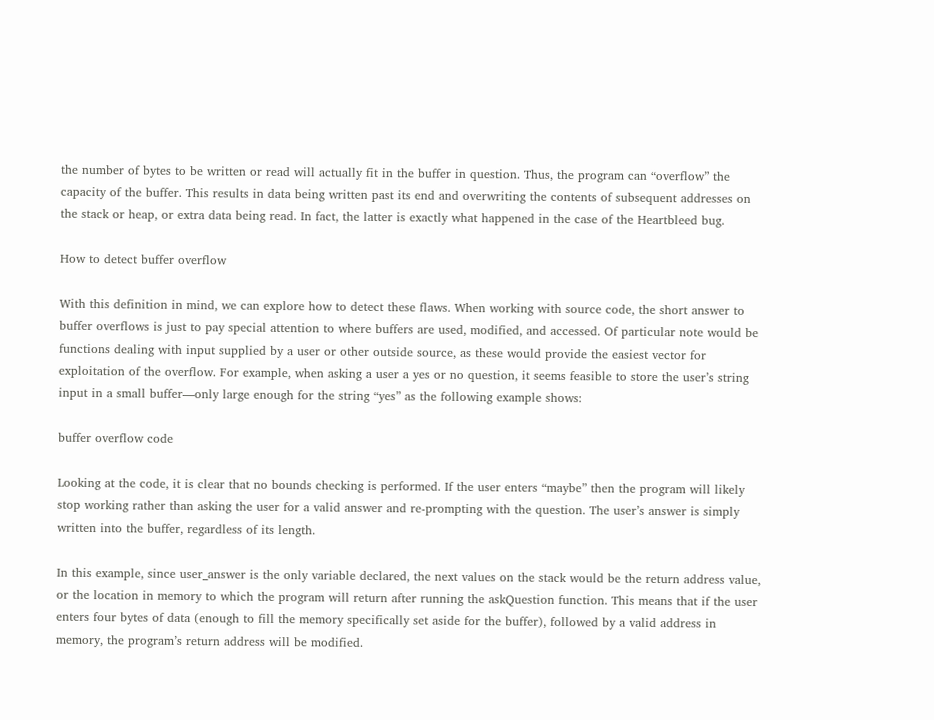the number of bytes to be written or read will actually fit in the buffer in question. Thus, the program can “overflow” the capacity of the buffer. This results in data being written past its end and overwriting the contents of subsequent addresses on the stack or heap, or extra data being read. In fact, the latter is exactly what happened in the case of the Heartbleed bug.

How to detect buffer overflow

With this definition in mind, we can explore how to detect these flaws. When working with source code, the short answer to buffer overflows is just to pay special attention to where buffers are used, modified, and accessed. Of particular note would be functions dealing with input supplied by a user or other outside source, as these would provide the easiest vector for exploitation of the overflow. For example, when asking a user a yes or no question, it seems feasible to store the user’s string input in a small buffer—only large enough for the string “yes” as the following example shows:

buffer overflow code

Looking at the code, it is clear that no bounds checking is performed. If the user enters “maybe” then the program will likely stop working rather than asking the user for a valid answer and re-prompting with the question. The user’s answer is simply written into the buffer, regardless of its length.

In this example, since user_answer is the only variable declared, the next values on the stack would be the return address value, or the location in memory to which the program will return after running the askQuestion function. This means that if the user enters four bytes of data (enough to fill the memory specifically set aside for the buffer), followed by a valid address in memory, the program’s return address will be modified.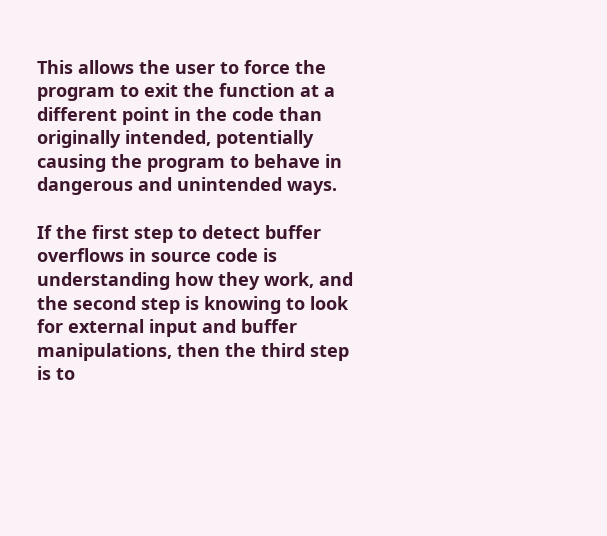This allows the user to force the program to exit the function at a different point in the code than originally intended, potentially causing the program to behave in dangerous and unintended ways.

If the first step to detect buffer overflows in source code is understanding how they work, and the second step is knowing to look for external input and buffer manipulations, then the third step is to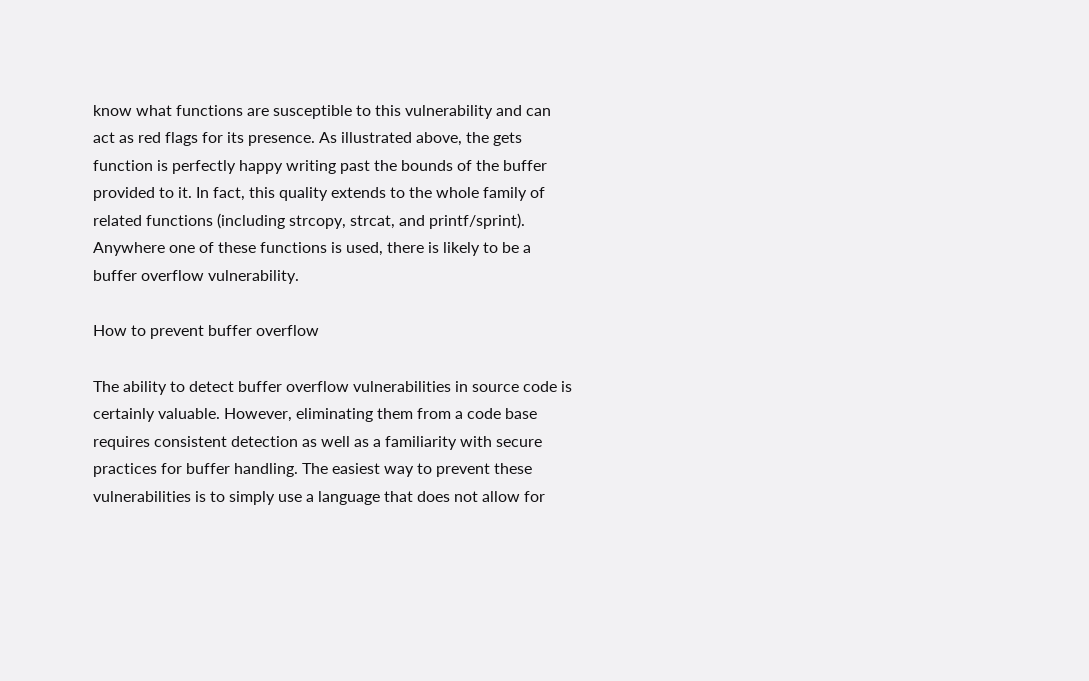know what functions are susceptible to this vulnerability and can act as red flags for its presence. As illustrated above, the gets function is perfectly happy writing past the bounds of the buffer provided to it. In fact, this quality extends to the whole family of related functions (including strcopy, strcat, and printf/sprint). Anywhere one of these functions is used, there is likely to be a buffer overflow vulnerability.

How to prevent buffer overflow

The ability to detect buffer overflow vulnerabilities in source code is certainly valuable. However, eliminating them from a code base requires consistent detection as well as a familiarity with secure practices for buffer handling. The easiest way to prevent these vulnerabilities is to simply use a language that does not allow for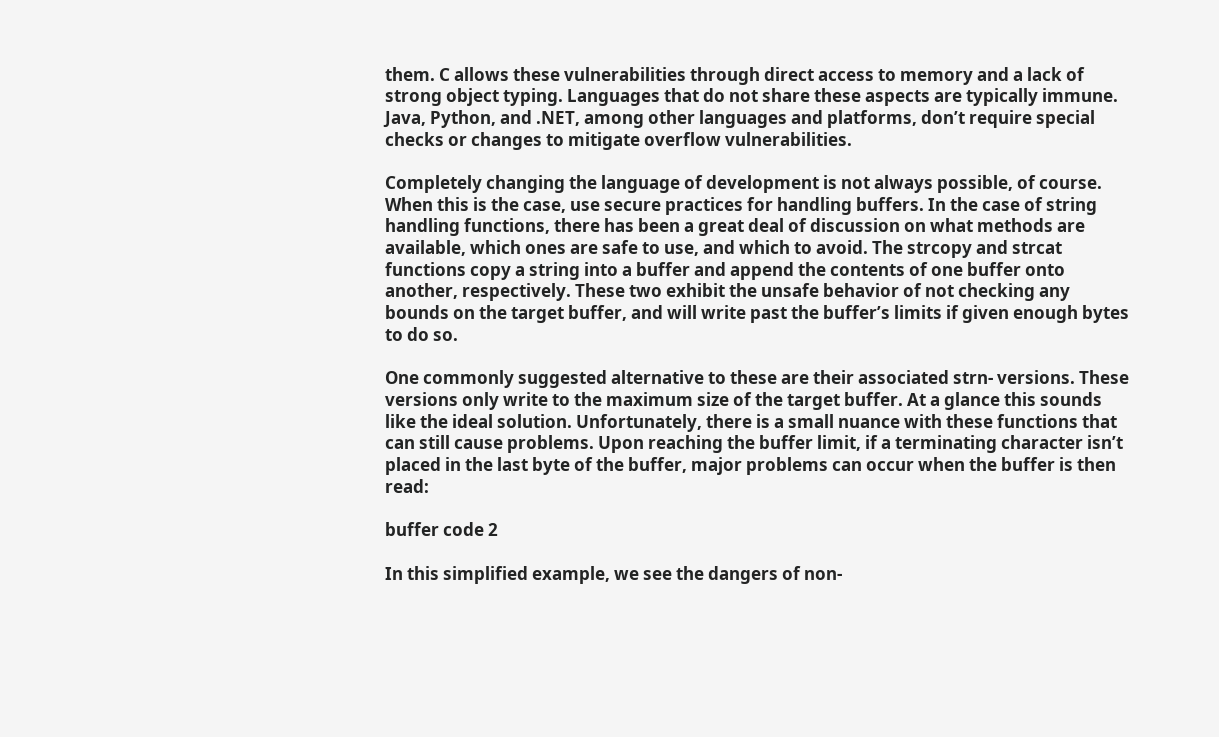them. C allows these vulnerabilities through direct access to memory and a lack of strong object typing. Languages that do not share these aspects are typically immune. Java, Python, and .NET, among other languages and platforms, don’t require special checks or changes to mitigate overflow vulnerabilities.

Completely changing the language of development is not always possible, of course. When this is the case, use secure practices for handling buffers. In the case of string handling functions, there has been a great deal of discussion on what methods are available, which ones are safe to use, and which to avoid. The strcopy and strcat functions copy a string into a buffer and append the contents of one buffer onto another, respectively. These two exhibit the unsafe behavior of not checking any bounds on the target buffer, and will write past the buffer’s limits if given enough bytes to do so.

One commonly suggested alternative to these are their associated strn- versions. These versions only write to the maximum size of the target buffer. At a glance this sounds like the ideal solution. Unfortunately, there is a small nuance with these functions that can still cause problems. Upon reaching the buffer limit, if a terminating character isn’t placed in the last byte of the buffer, major problems can occur when the buffer is then read:

buffer code 2

In this simplified example, we see the dangers of non-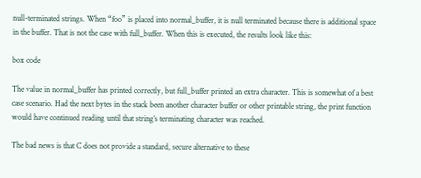null-terminated strings. When “foo” is placed into normal_buffer, it is null terminated because there is additional space in the buffer. That is not the case with full_buffer. When this is executed, the results look like this:

box code

The value in normal_buffer has printed correctly, but full_buffer printed an extra character. This is somewhat of a best case scenario. Had the next bytes in the stack been another character buffer or other printable string, the print function would have continued reading until that string’s terminating character was reached.

The bad news is that C does not provide a standard, secure alternative to these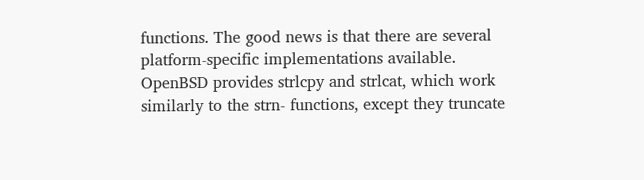functions. The good news is that there are several platform-specific implementations available. OpenBSD provides strlcpy and strlcat, which work similarly to the strn- functions, except they truncate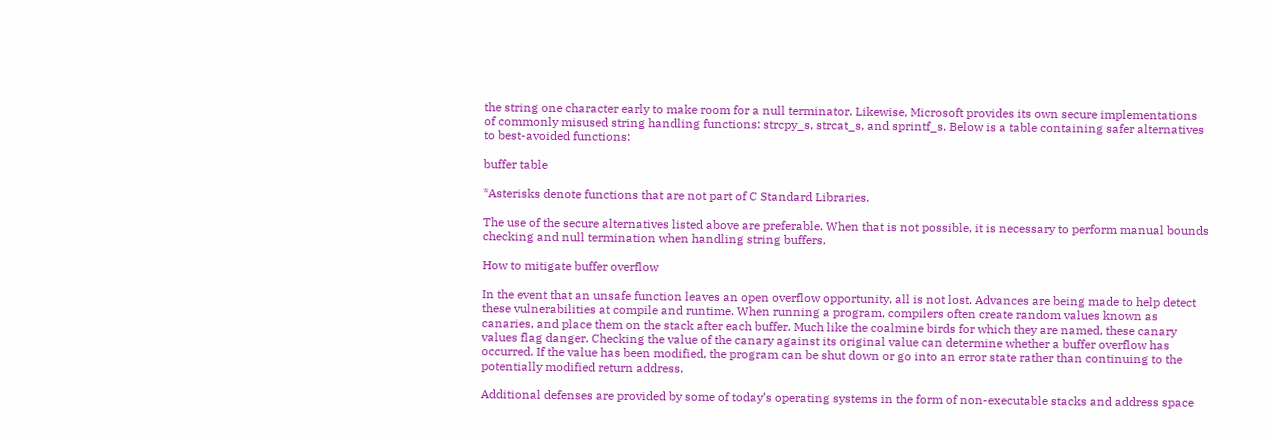the string one character early to make room for a null terminator. Likewise, Microsoft provides its own secure implementations of commonly misused string handling functions: strcpy_s, strcat_s, and sprintf_s. Below is a table containing safer alternatives to best-avoided functions:

buffer table

*Asterisks denote functions that are not part of C Standard Libraries.

The use of the secure alternatives listed above are preferable. When that is not possible, it is necessary to perform manual bounds checking and null termination when handling string buffers.

How to mitigate buffer overflow

In the event that an unsafe function leaves an open overflow opportunity, all is not lost. Advances are being made to help detect these vulnerabilities at compile and runtime. When running a program, compilers often create random values known as canaries, and place them on the stack after each buffer. Much like the coalmine birds for which they are named, these canary values flag danger. Checking the value of the canary against its original value can determine whether a buffer overflow has occurred. If the value has been modified, the program can be shut down or go into an error state rather than continuing to the potentially modified return address.

Additional defenses are provided by some of today’s operating systems in the form of non-executable stacks and address space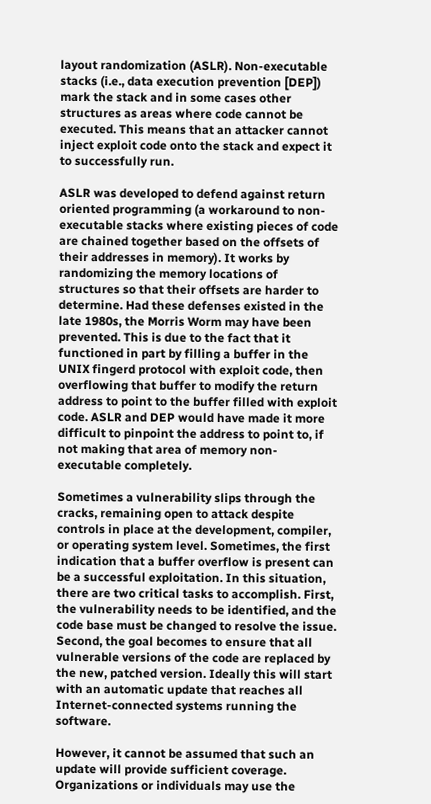layout randomization (ASLR). Non-executable stacks (i.e., data execution prevention [DEP]) mark the stack and in some cases other structures as areas where code cannot be executed. This means that an attacker cannot inject exploit code onto the stack and expect it to successfully run.

ASLR was developed to defend against return oriented programming (a workaround to non-executable stacks where existing pieces of code are chained together based on the offsets of their addresses in memory). It works by randomizing the memory locations of structures so that their offsets are harder to determine. Had these defenses existed in the late 1980s, the Morris Worm may have been prevented. This is due to the fact that it functioned in part by filling a buffer in the UNIX fingerd protocol with exploit code, then overflowing that buffer to modify the return address to point to the buffer filled with exploit code. ASLR and DEP would have made it more difficult to pinpoint the address to point to, if not making that area of memory non-executable completely.

Sometimes a vulnerability slips through the cracks, remaining open to attack despite controls in place at the development, compiler, or operating system level. Sometimes, the first indication that a buffer overflow is present can be a successful exploitation. In this situation, there are two critical tasks to accomplish. First, the vulnerability needs to be identified, and the code base must be changed to resolve the issue. Second, the goal becomes to ensure that all vulnerable versions of the code are replaced by the new, patched version. Ideally this will start with an automatic update that reaches all Internet-connected systems running the software.

However, it cannot be assumed that such an update will provide sufficient coverage. Organizations or individuals may use the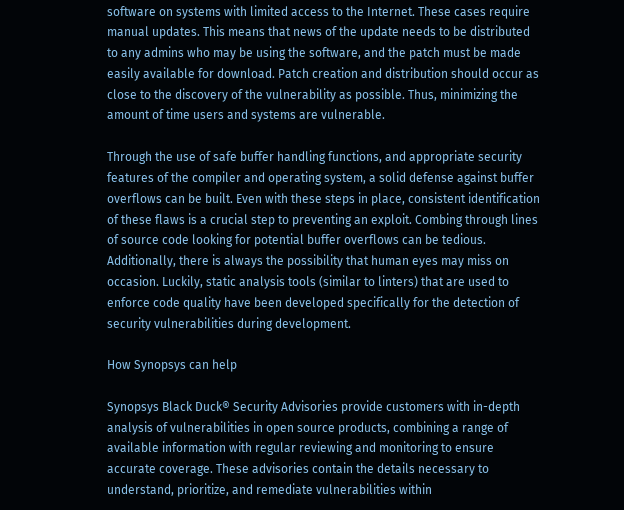software on systems with limited access to the Internet. These cases require manual updates. This means that news of the update needs to be distributed to any admins who may be using the software, and the patch must be made easily available for download. Patch creation and distribution should occur as close to the discovery of the vulnerability as possible. Thus, minimizing the amount of time users and systems are vulnerable.

Through the use of safe buffer handling functions, and appropriate security features of the compiler and operating system, a solid defense against buffer overflows can be built. Even with these steps in place, consistent identification of these flaws is a crucial step to preventing an exploit. Combing through lines of source code looking for potential buffer overflows can be tedious. Additionally, there is always the possibility that human eyes may miss on occasion. Luckily, static analysis tools (similar to linters) that are used to enforce code quality have been developed specifically for the detection of security vulnerabilities during development.

How Synopsys can help

Synopsys Black Duck® Security Advisories provide customers with in-depth analysis of vulnerabilities in open source products, combining a range of available information with regular reviewing and monitoring to ensure accurate coverage. These advisories contain the details necessary to understand, prioritize, and remediate vulnerabilities within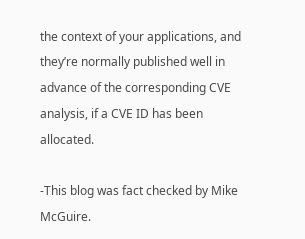the context of your applications, and they’re normally published well in advance of the corresponding CVE analysis, if a CVE ID has been allocated.

-This blog was fact checked by Mike McGuire.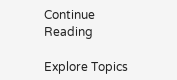Continue Reading

Explore Topics